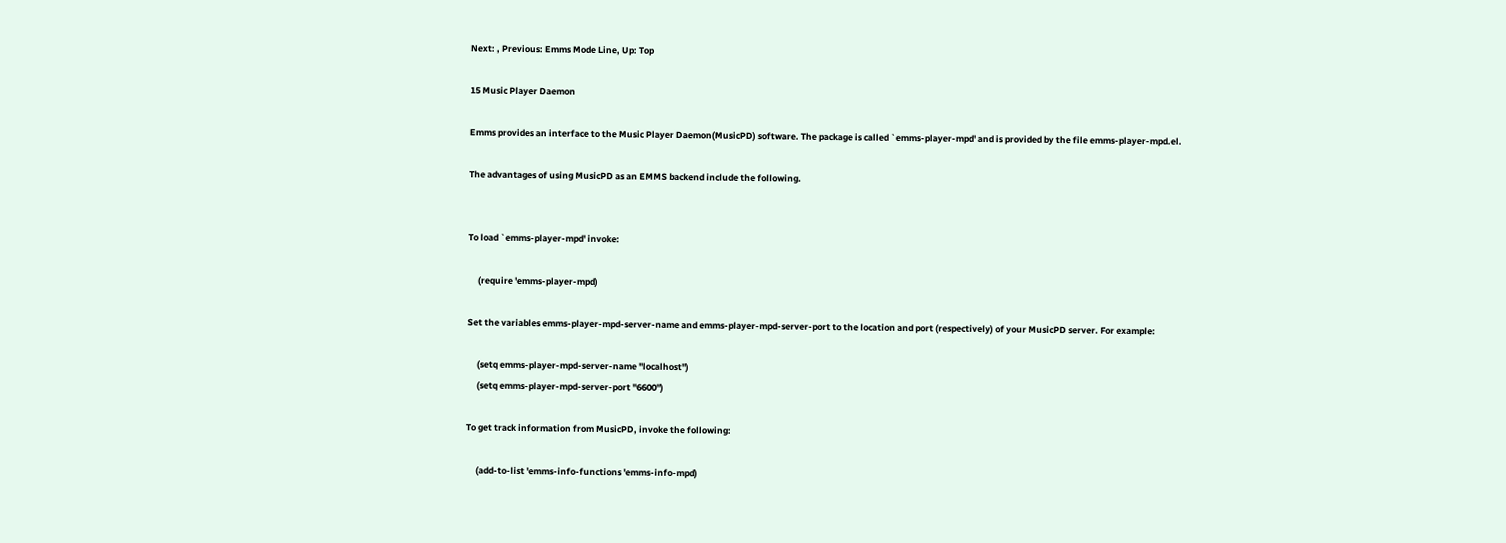Next: , Previous: Emms Mode Line, Up: Top

15 Music Player Daemon

Emms provides an interface to the Music Player Daemon(MusicPD) software. The package is called `emms-player-mpd' and is provided by the file emms-player-mpd.el.

The advantages of using MusicPD as an EMMS backend include the following.


To load `emms-player-mpd' invoke:

     (require 'emms-player-mpd)

Set the variables emms-player-mpd-server-name and emms-player-mpd-server-port to the location and port (respectively) of your MusicPD server. For example:

     (setq emms-player-mpd-server-name "localhost")
     (setq emms-player-mpd-server-port "6600")

To get track information from MusicPD, invoke the following:

     (add-to-list 'emms-info-functions 'emms-info-mpd)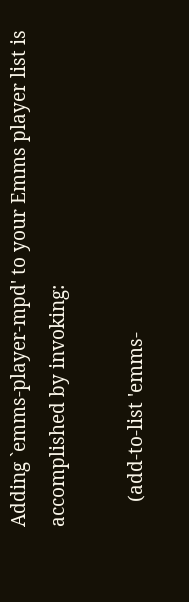Adding `emms-player-mpd' to your Emms player list is accomplished by invoking:

     (add-to-list 'emms-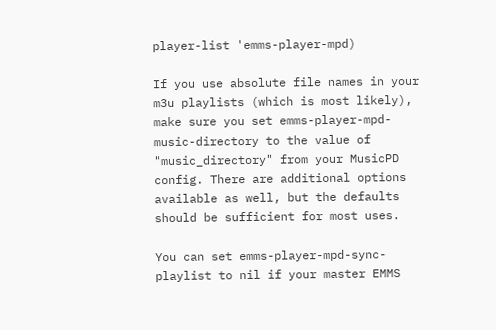player-list 'emms-player-mpd)

If you use absolute file names in your m3u playlists (which is most likely), make sure you set emms-player-mpd-music-directory to the value of "music_directory" from your MusicPD config. There are additional options available as well, but the defaults should be sufficient for most uses.

You can set emms-player-mpd-sync-playlist to nil if your master EMMS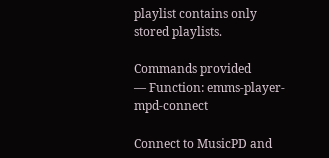playlist contains only stored playlists.

Commands provided
— Function: emms-player-mpd-connect

Connect to MusicPD and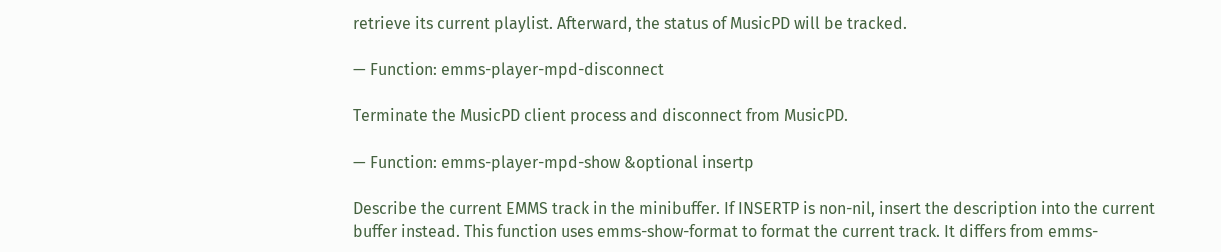retrieve its current playlist. Afterward, the status of MusicPD will be tracked.

— Function: emms-player-mpd-disconnect

Terminate the MusicPD client process and disconnect from MusicPD.

— Function: emms-player-mpd-show &optional insertp

Describe the current EMMS track in the minibuffer. If INSERTP is non-nil, insert the description into the current buffer instead. This function uses emms-show-format to format the current track. It differs from emms-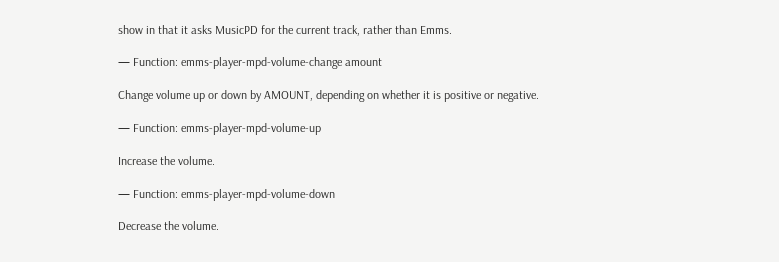show in that it asks MusicPD for the current track, rather than Emms.

— Function: emms-player-mpd-volume-change amount

Change volume up or down by AMOUNT, depending on whether it is positive or negative.

— Function: emms-player-mpd-volume-up

Increase the volume.

— Function: emms-player-mpd-volume-down

Decrease the volume.